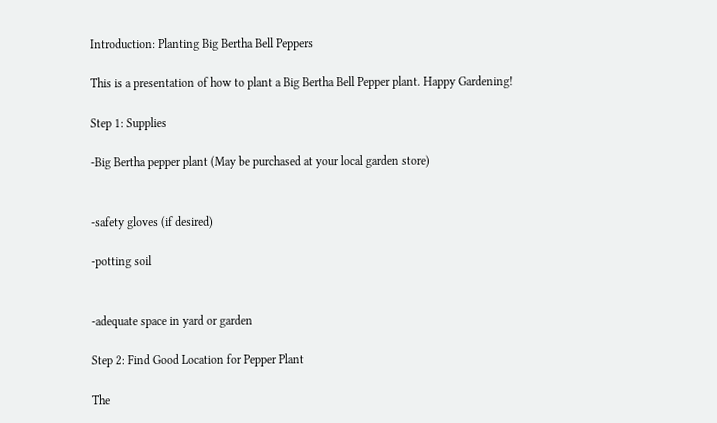Introduction: Planting Big Bertha Bell Peppers

This is a presentation of how to plant a Big Bertha Bell Pepper plant. Happy Gardening!

Step 1: Supplies

-Big Bertha pepper plant (May be purchased at your local garden store)


-safety gloves (if desired)

-potting soil


-adequate space in yard or garden

Step 2: Find Good Location for Pepper Plant

The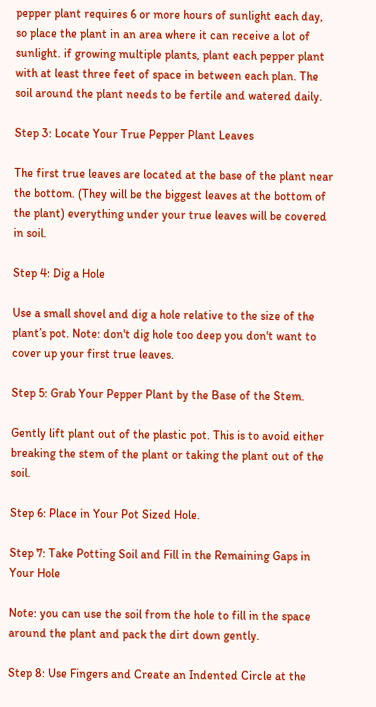pepper plant requires 6 or more hours of sunlight each day, so place the plant in an area where it can receive a lot of sunlight. if growing multiple plants, plant each pepper plant with at least three feet of space in between each plan. The soil around the plant needs to be fertile and watered daily.

Step 3: Locate Your True Pepper Plant Leaves

The first true leaves are located at the base of the plant near the bottom. (They will be the biggest leaves at the bottom of the plant) everything under your true leaves will be covered in soil.

Step 4: Dig a Hole

Use a small shovel and dig a hole relative to the size of the plant’s pot. Note: don't dig hole too deep you don't want to cover up your first true leaves.

Step 5: Grab Your Pepper Plant by the Base of the Stem.

Gently lift plant out of the plastic pot. This is to avoid either breaking the stem of the plant or taking the plant out of the soil.

Step 6: Place in Your Pot Sized Hole.

Step 7: Take Potting Soil and Fill in the Remaining Gaps in Your Hole

Note: you can use the soil from the hole to fill in the space around the plant and pack the dirt down gently.

Step 8: Use Fingers and Create an Indented Circle at the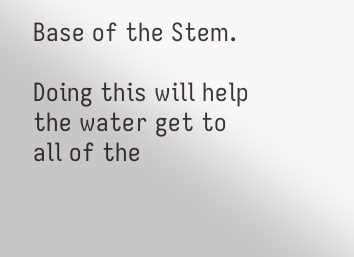Base of the Stem.

Doing this will help the water get to all of the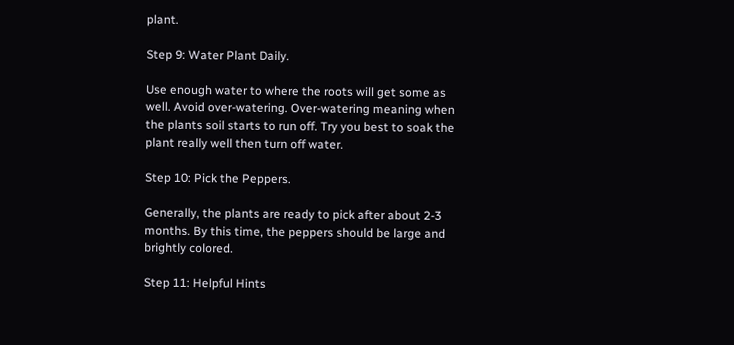plant.

Step 9: Water Plant Daily.

Use enough water to where the roots will get some as well. Avoid over-watering. Over-watering meaning when the plants soil starts to run off. Try you best to soak the plant really well then turn off water.

Step 10: Pick the Peppers.

Generally, the plants are ready to pick after about 2-3 months. By this time, the peppers should be large and brightly colored.

Step 11: Helpful Hints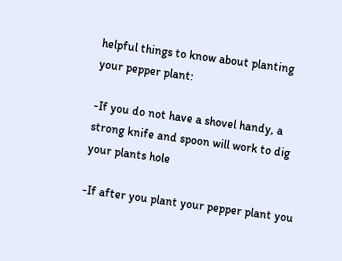helpful things to know about planting your pepper plant:

-If you do not have a shovel handy, a strong knife and spoon will work to dig your plants hole

-If after you plant your pepper plant you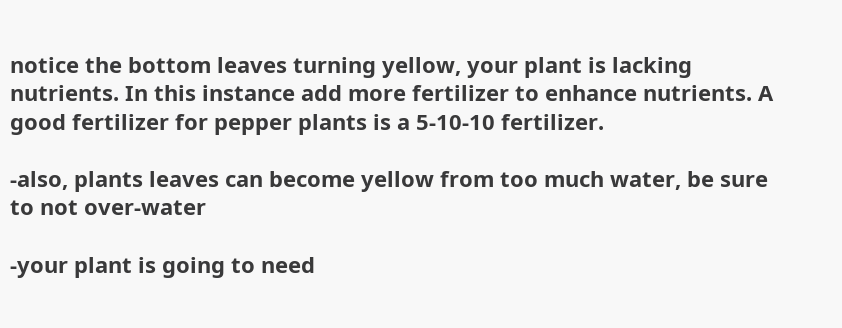notice the bottom leaves turning yellow, your plant is lacking nutrients. In this instance add more fertilizer to enhance nutrients. A good fertilizer for pepper plants is a 5-10-10 fertilizer.

-also, plants leaves can become yellow from too much water, be sure to not over-water

-your plant is going to need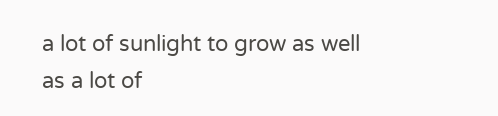a lot of sunlight to grow as well as a lot of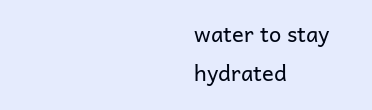water to stay hydrated